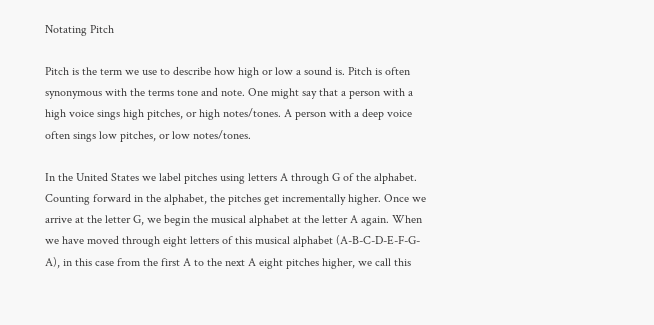Notating Pitch

Pitch is the term we use to describe how high or low a sound is. Pitch is often synonymous with the terms tone and note. One might say that a person with a high voice sings high pitches, or high notes/tones. A person with a deep voice often sings low pitches, or low notes/tones.

In the United States we label pitches using letters A through G of the alphabet. Counting forward in the alphabet, the pitches get incrementally higher. Once we arrive at the letter G, we begin the musical alphabet at the letter A again. When we have moved through eight letters of this musical alphabet (A-B-C-D-E-F-G-A), in this case from the first A to the next A eight pitches higher, we call this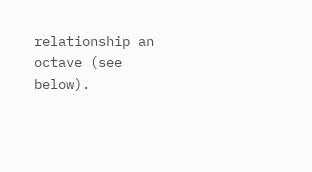relationship an octave (see below).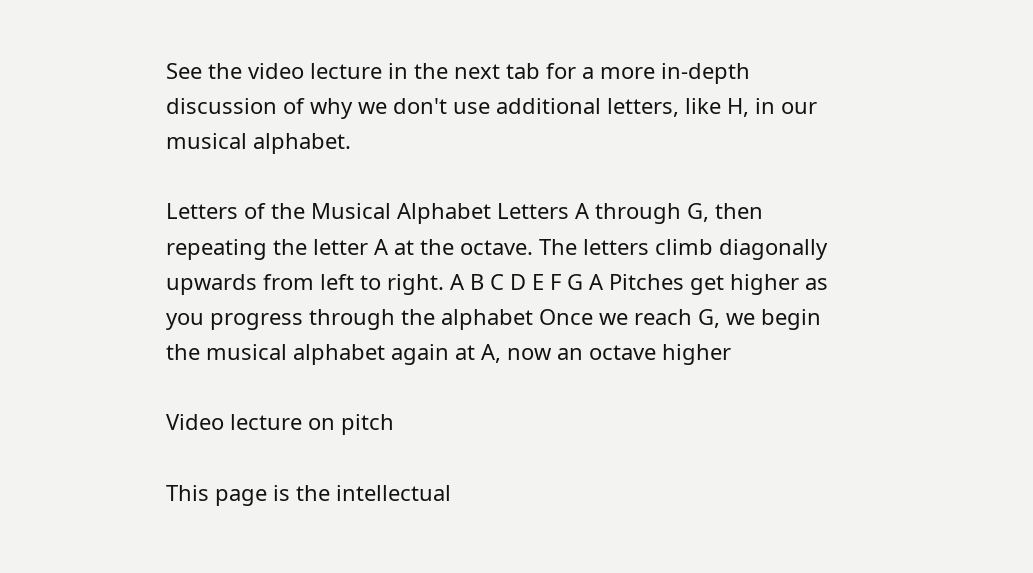See the video lecture in the next tab for a more in-depth discussion of why we don't use additional letters, like H, in our musical alphabet.

Letters of the Musical Alphabet Letters A through G, then repeating the letter A at the octave. The letters climb diagonally upwards from left to right. A B C D E F G A Pitches get higher as you progress through the alphabet Once we reach G, we begin the musical alphabet again at A, now an octave higher

Video lecture on pitch

This page is the intellectual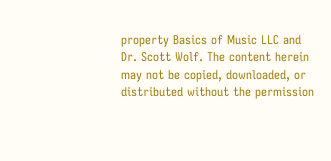property Basics of Music LLC and Dr. Scott Wolf. The content herein may not be copied, downloaded, or distributed without the permission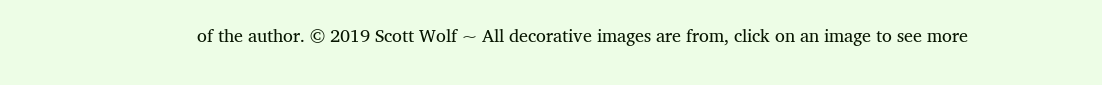of the author. © 2019 Scott Wolf ~ All decorative images are from, click on an image to see more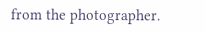from the photographer.